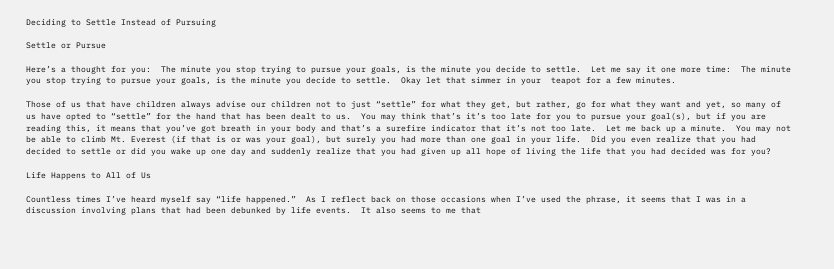Deciding to Settle Instead of Pursuing

Settle or Pursue

Here’s a thought for you:  The minute you stop trying to pursue your goals, is the minute you decide to settle.  Let me say it one more time:  The minute you stop trying to pursue your goals, is the minute you decide to settle.  Okay let that simmer in your  teapot for a few minutes.

Those of us that have children always advise our children not to just “settle” for what they get, but rather, go for what they want and yet, so many of us have opted to “settle” for the hand that has been dealt to us.  You may think that’s it’s too late for you to pursue your goal(s), but if you are reading this, it means that you’ve got breath in your body and that’s a surefire indicator that it’s not too late.  Let me back up a minute.  You may not be able to climb Mt. Everest (if that is or was your goal), but surely you had more than one goal in your life.  Did you even realize that you had decided to settle or did you wake up one day and suddenly realize that you had given up all hope of living the life that you had decided was for you?

Life Happens to All of Us

Countless times I’ve heard myself say “life happened.”  As I reflect back on those occasions when I’ve used the phrase, it seems that I was in a discussion involving plans that had been debunked by life events.  It also seems to me that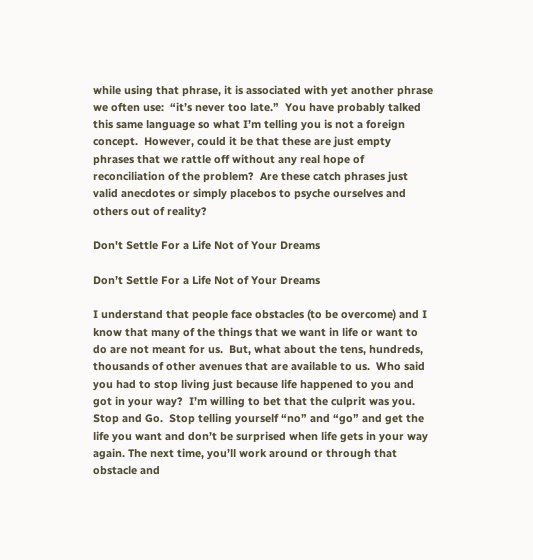while using that phrase, it is associated with yet another phrase we often use:  “it’s never too late.”  You have probably talked this same language so what I’m telling you is not a foreign concept.  However, could it be that these are just empty phrases that we rattle off without any real hope of reconciliation of the problem?  Are these catch phrases just valid anecdotes or simply placebos to psyche ourselves and others out of reality?

Don't Settle For a Life Not of Your Dreams

Don’t Settle For a Life Not of Your Dreams

I understand that people face obstacles (to be overcome) and I know that many of the things that we want in life or want to do are not meant for us.  But, what about the tens, hundreds, thousands of other avenues that are available to us.  Who said you had to stop living just because life happened to you and got in your way?  I’m willing to bet that the culprit was you.  Stop and Go.  Stop telling yourself “no” and “go” and get the life you want and don’t be surprised when life gets in your way again. The next time, you’ll work around or through that obstacle and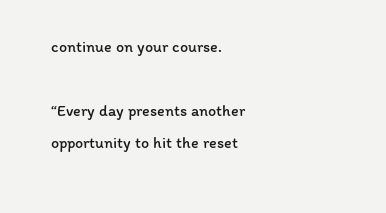continue on your course.

“Every day presents another opportunity to hit the reset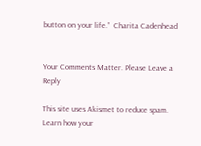button on your life.”  Charita Cadenhead


Your Comments Matter. Please Leave a Reply

This site uses Akismet to reduce spam. Learn how your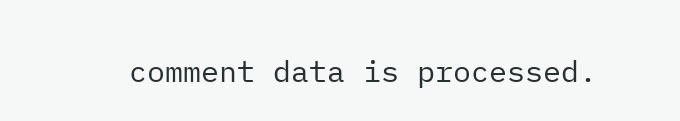comment data is processed.